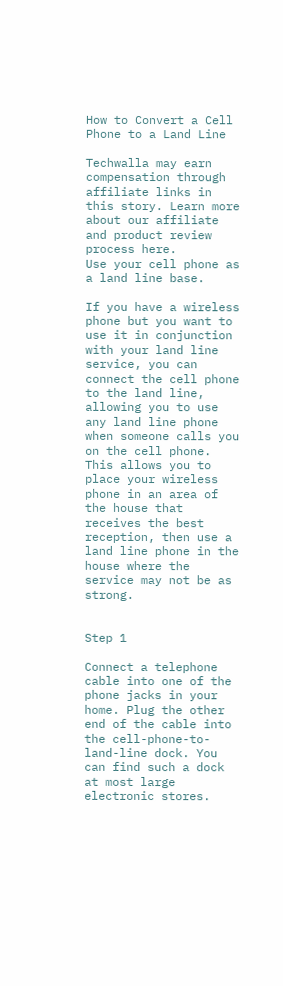How to Convert a Cell Phone to a Land Line

Techwalla may earn compensation through affiliate links in this story. Learn more about our affiliate and product review process here.
Use your cell phone as a land line base.

If you have a wireless phone but you want to use it in conjunction with your land line service, you can connect the cell phone to the land line, allowing you to use any land line phone when someone calls you on the cell phone. This allows you to place your wireless phone in an area of the house that receives the best reception, then use a land line phone in the house where the service may not be as strong.


Step 1

Connect a telephone cable into one of the phone jacks in your home. Plug the other end of the cable into the cell-phone-to-land-line dock. You can find such a dock at most large electronic stores.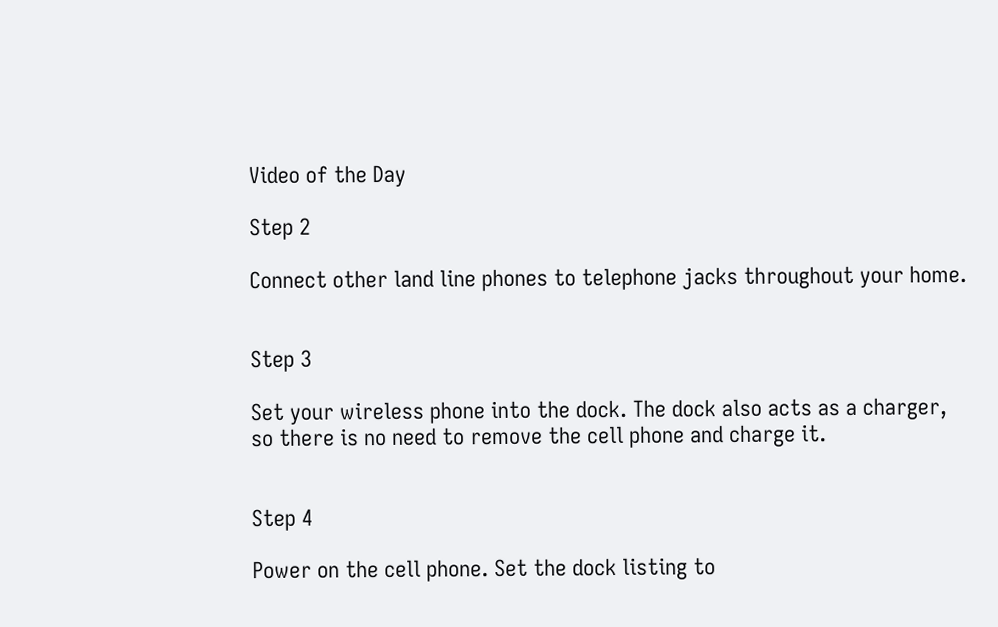Video of the Day

Step 2

Connect other land line phones to telephone jacks throughout your home.


Step 3

Set your wireless phone into the dock. The dock also acts as a charger, so there is no need to remove the cell phone and charge it.


Step 4

Power on the cell phone. Set the dock listing to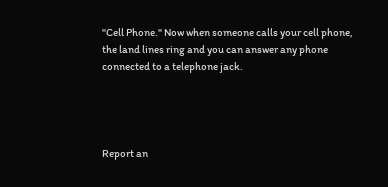"Cell Phone." Now when someone calls your cell phone, the land lines ring and you can answer any phone connected to a telephone jack.




Report an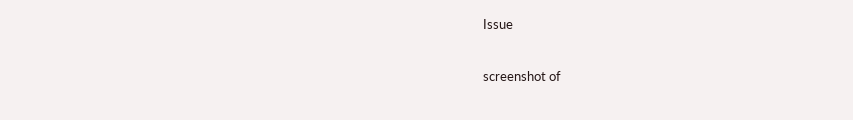Issue

screenshot of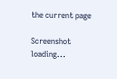the current page

Screenshot loading...